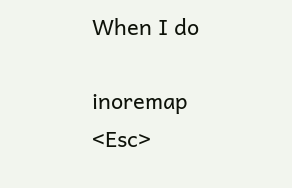When I do

inoremap <Esc>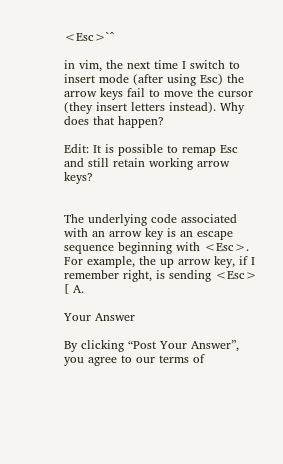<Esc>`^

in vim, the next time I switch to insert mode (after using Esc) the arrow keys fail to move the cursor (they insert letters instead). Why does that happen?

Edit: It is possible to remap Esc and still retain working arrow keys?


The underlying code associated with an arrow key is an escape sequence beginning with <Esc>. For example, the up arrow key, if I remember right, is sending <Esc> [ A.

Your Answer

By clicking “Post Your Answer”, you agree to our terms of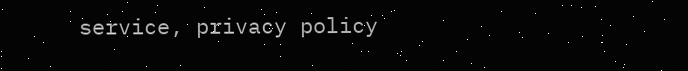service, privacy policy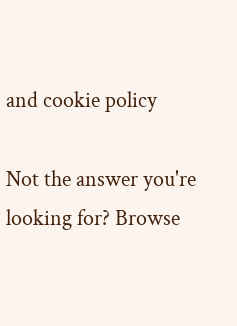and cookie policy

Not the answer you're looking for? Browse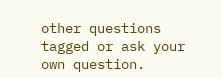other questions tagged or ask your own question.